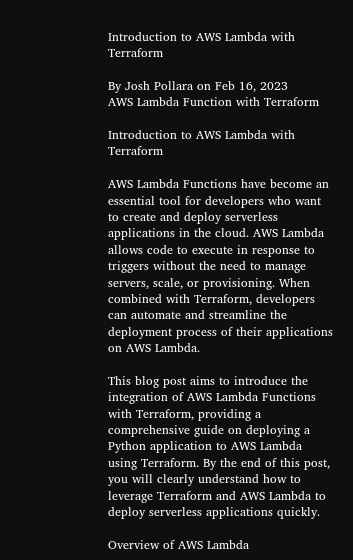Introduction to AWS Lambda with Terraform

By Josh Pollara on Feb 16, 2023
AWS Lambda Function with Terraform

Introduction to AWS Lambda with Terraform

AWS Lambda Functions have become an essential tool for developers who want to create and deploy serverless applications in the cloud. AWS Lambda allows code to execute in response to triggers without the need to manage servers, scale, or provisioning. When combined with Terraform, developers can automate and streamline the deployment process of their applications on AWS Lambda.

This blog post aims to introduce the integration of AWS Lambda Functions with Terraform, providing a comprehensive guide on deploying a Python application to AWS Lambda using Terraform. By the end of this post, you will clearly understand how to leverage Terraform and AWS Lambda to deploy serverless applications quickly.

Overview of AWS Lambda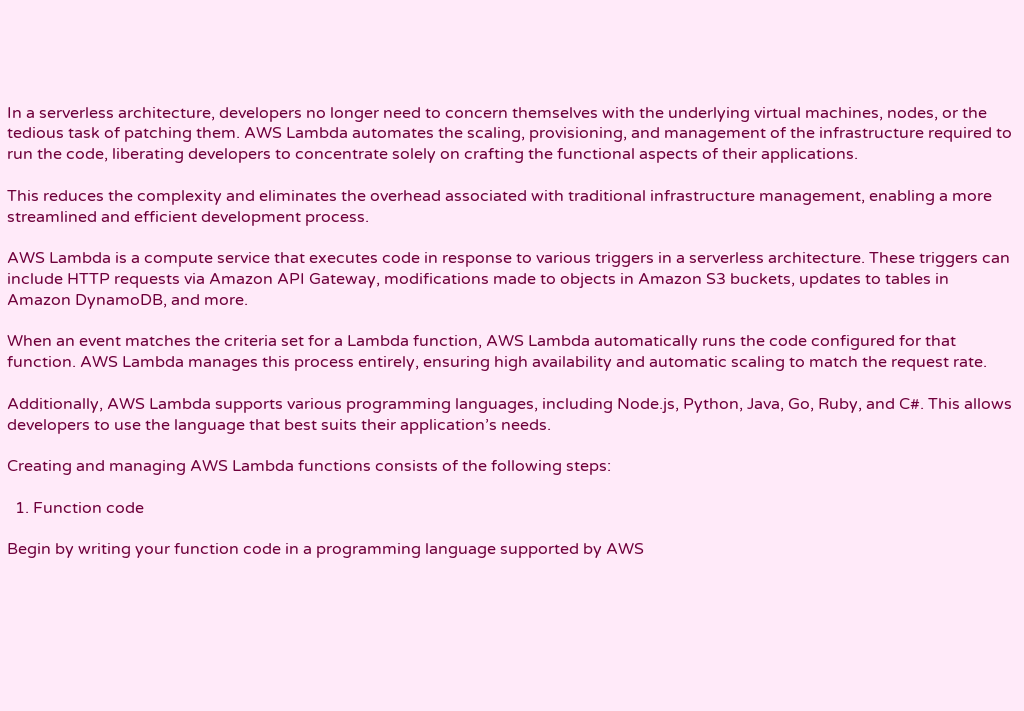In a serverless architecture, developers no longer need to concern themselves with the underlying virtual machines, nodes, or the tedious task of patching them. AWS Lambda automates the scaling, provisioning, and management of the infrastructure required to run the code, liberating developers to concentrate solely on crafting the functional aspects of their applications.

This reduces the complexity and eliminates the overhead associated with traditional infrastructure management, enabling a more streamlined and efficient development process.

AWS Lambda is a compute service that executes code in response to various triggers in a serverless architecture. These triggers can include HTTP requests via Amazon API Gateway, modifications made to objects in Amazon S3 buckets, updates to tables in Amazon DynamoDB, and more.

When an event matches the criteria set for a Lambda function, AWS Lambda automatically runs the code configured for that function. AWS Lambda manages this process entirely, ensuring high availability and automatic scaling to match the request rate.

Additionally, AWS Lambda supports various programming languages, including Node.js, Python, Java, Go, Ruby, and C#. This allows developers to use the language that best suits their application’s needs.

Creating and managing AWS Lambda functions consists of the following steps:

  1. Function code

Begin by writing your function code in a programming language supported by AWS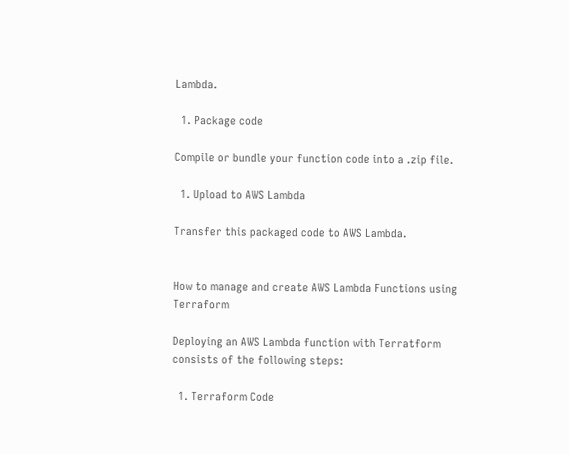Lambda.

  1. Package code

Compile or bundle your function code into a .zip file.

  1. Upload to AWS Lambda

Transfer this packaged code to AWS Lambda.


How to manage and create AWS Lambda Functions using Terraform

Deploying an AWS Lambda function with Terratform consists of the following steps:

  1. Terraform Code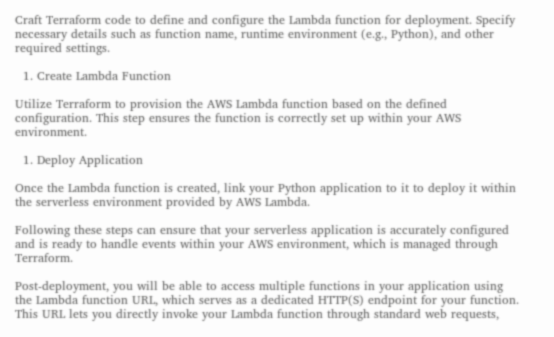Craft Terraform code to define and configure the Lambda function for deployment. Specify necessary details such as function name, runtime environment (e.g., Python), and other required settings.

  1. Create Lambda Function

Utilize Terraform to provision the AWS Lambda function based on the defined configuration. This step ensures the function is correctly set up within your AWS environment.

  1. Deploy Application

Once the Lambda function is created, link your Python application to it to deploy it within the serverless environment provided by AWS Lambda.

Following these steps can ensure that your serverless application is accurately configured and is ready to handle events within your AWS environment, which is managed through Terraform.

Post-deployment, you will be able to access multiple functions in your application using the Lambda function URL, which serves as a dedicated HTTP(S) endpoint for your function. This URL lets you directly invoke your Lambda function through standard web requests,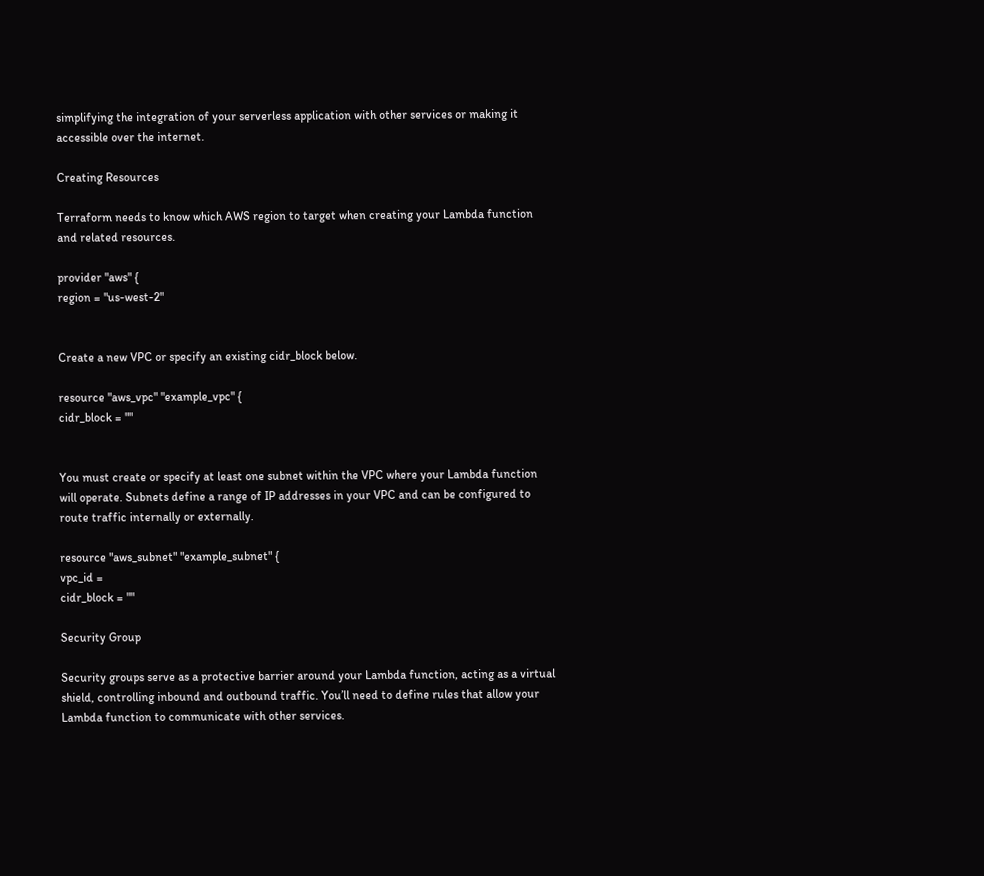simplifying the integration of your serverless application with other services or making it accessible over the internet.

Creating Resources

Terraform needs to know which AWS region to target when creating your Lambda function and related resources.

provider "aws" {
region = "us-west-2"


Create a new VPC or specify an existing cidr_block below.

resource "aws_vpc" "example_vpc" {
cidr_block = ""


You must create or specify at least one subnet within the VPC where your Lambda function will operate. Subnets define a range of IP addresses in your VPC and can be configured to route traffic internally or externally.

resource "aws_subnet" "example_subnet" {
vpc_id =
cidr_block = ""

Security Group

Security groups serve as a protective barrier around your Lambda function, acting as a virtual shield, controlling inbound and outbound traffic. You’ll need to define rules that allow your Lambda function to communicate with other services.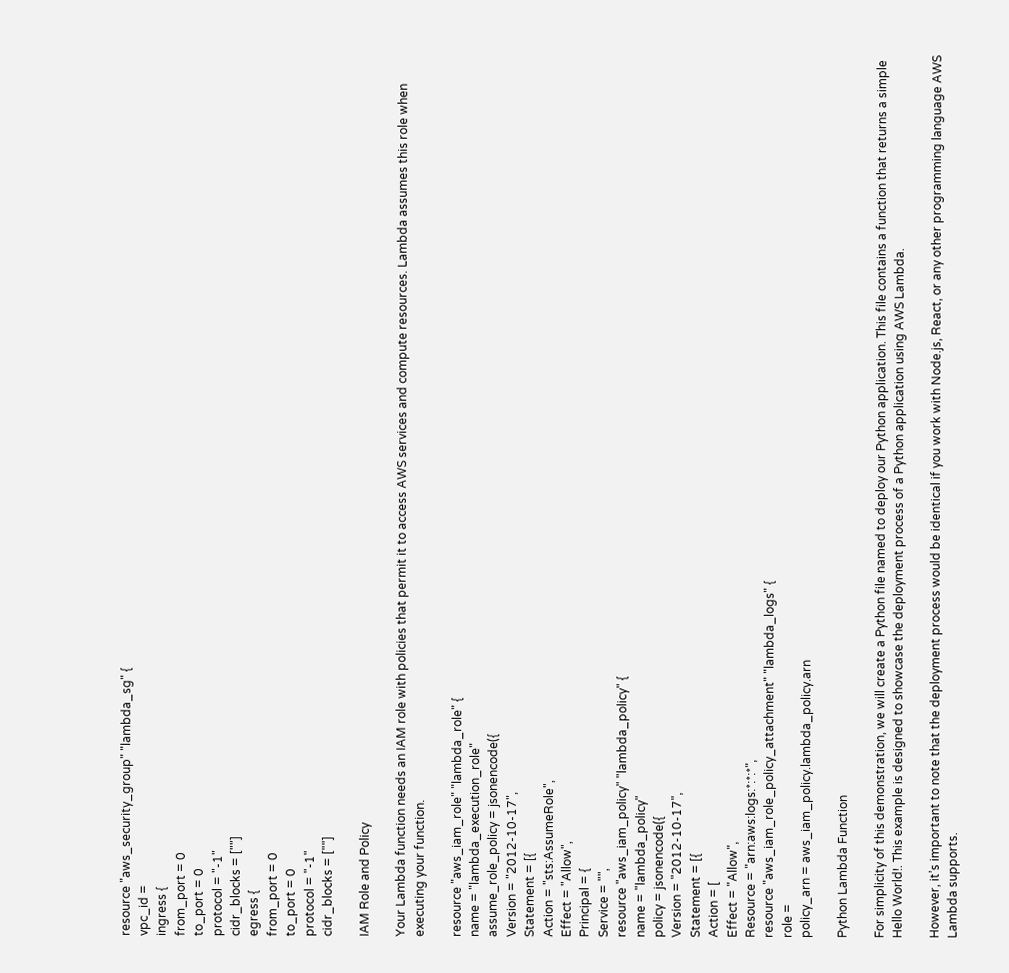resource "aws_security_group" "lambda_sg" {
vpc_id =
ingress {
from_port = 0
to_port = 0
protocol = "-1"
cidr_blocks = [""]
egress {
from_port = 0
to_port = 0
protocol = "-1"
cidr_blocks = [""]

IAM Role and Policy

Your Lambda function needs an IAM role with policies that permit it to access AWS services and compute resources. Lambda assumes this role when executing your function.

resource "aws_iam_role" "lambda_role" {
name = "lambda_execution_role"
assume_role_policy = jsonencode({
Version = "2012-10-17",
Statement = [{
Action = "sts:AssumeRole",
Effect = "Allow",
Principal = {
Service = "",
resource "aws_iam_policy" "lambda_policy" {
name = "lambda_policy"
policy = jsonencode({
Version = "2012-10-17",
Statement = [{
Action = [
Effect = "Allow",
Resource = "arn:aws:logs:*:*:*",
resource "aws_iam_role_policy_attachment" "lambda_logs" {
role =
policy_arn = aws_iam_policy.lambda_policy.arn

Python Lambda Function

For simplicity of this demonstration, we will create a Python file named to deploy our Python application. This file contains a function that returns a simple Hello World!. This example is designed to showcase the deployment process of a Python application using AWS Lambda.

However, it’s important to note that the deployment process would be identical if you work with Node.js, React, or any other programming language AWS Lambda supports.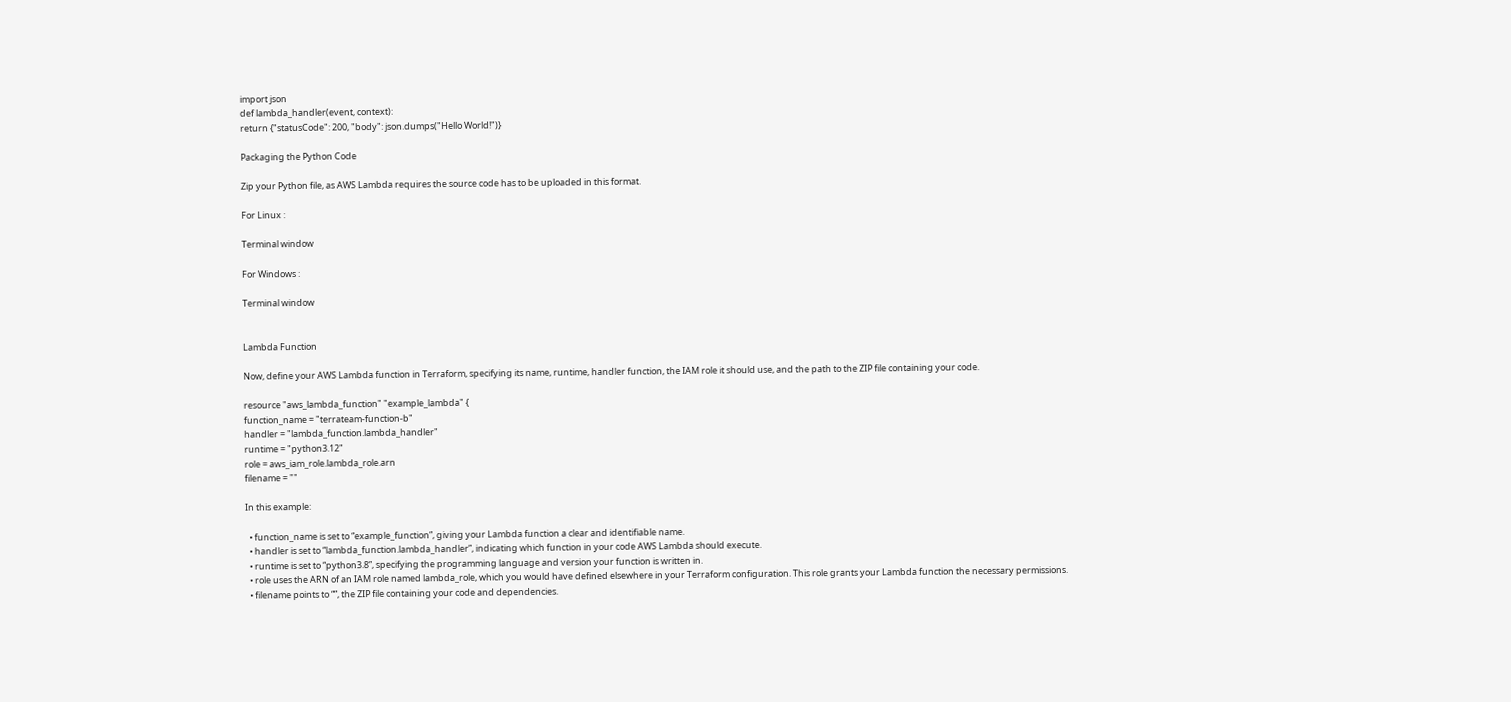import json
def lambda_handler(event, context):
return {"statusCode": 200, "body": json.dumps("Hello World!")}

Packaging the Python Code

Zip your Python file, as AWS Lambda requires the source code has to be uploaded in this format.

For Linux :

Terminal window

For Windows :

Terminal window


Lambda Function

Now, define your AWS Lambda function in Terraform, specifying its name, runtime, handler function, the IAM role it should use, and the path to the ZIP file containing your code.

resource "aws_lambda_function" "example_lambda" {
function_name = "terrateam-function-b"
handler = "lambda_function.lambda_handler"
runtime = "python3.12"
role = aws_iam_role.lambda_role.arn
filename = ""

In this example:

  • function_name is set to “example_function”, giving your Lambda function a clear and identifiable name.
  • handler is set to “lambda_function.lambda_handler”, indicating which function in your code AWS Lambda should execute.
  • runtime is set to “python3.8”, specifying the programming language and version your function is written in.
  • role uses the ARN of an IAM role named lambda_role, which you would have defined elsewhere in your Terraform configuration. This role grants your Lambda function the necessary permissions.
  • filename points to “”, the ZIP file containing your code and dependencies.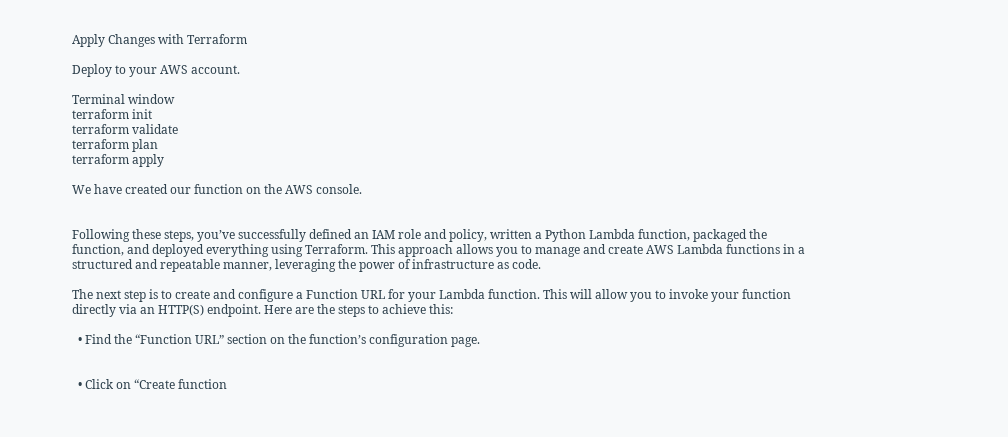Apply Changes with Terraform

Deploy to your AWS account.

Terminal window
terraform init
terraform validate
terraform plan
terraform apply

We have created our function on the AWS console.


Following these steps, you’ve successfully defined an IAM role and policy, written a Python Lambda function, packaged the function, and deployed everything using Terraform. This approach allows you to manage and create AWS Lambda functions in a structured and repeatable manner, leveraging the power of infrastructure as code.

The next step is to create and configure a Function URL for your Lambda function. This will allow you to invoke your function directly via an HTTP(S) endpoint. Here are the steps to achieve this:

  • Find the “Function URL” section on the function’s configuration page.


  • Click on “Create function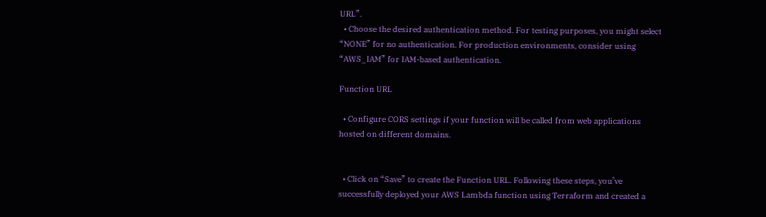URL”.
  • Choose the desired authentication method. For testing purposes, you might select “NONE” for no authentication. For production environments, consider using “AWS_IAM” for IAM-based authentication.

Function URL

  • Configure CORS settings if your function will be called from web applications hosted on different domains.


  • Click on “Save” to create the Function URL. Following these steps, you’ve successfully deployed your AWS Lambda function using Terraform and created a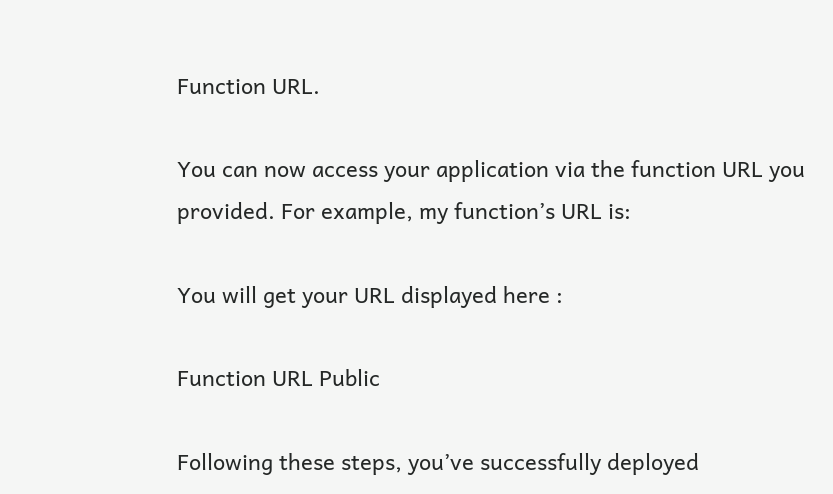Function URL.

You can now access your application via the function URL you provided. For example, my function’s URL is:

You will get your URL displayed here :

Function URL Public

Following these steps, you’ve successfully deployed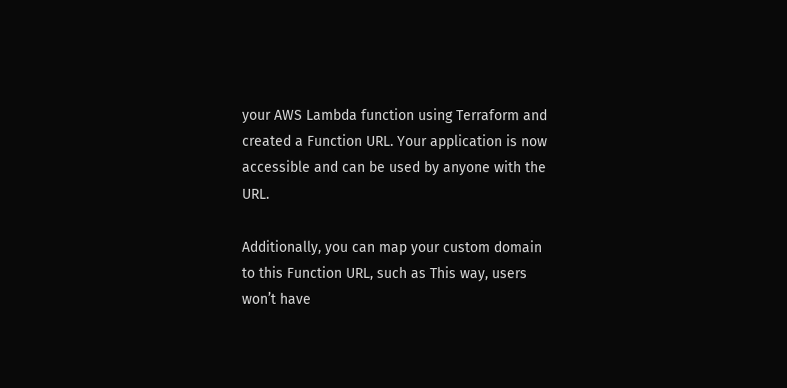your AWS Lambda function using Terraform and created a Function URL. Your application is now accessible and can be used by anyone with the URL.

Additionally, you can map your custom domain to this Function URL, such as This way, users won’t have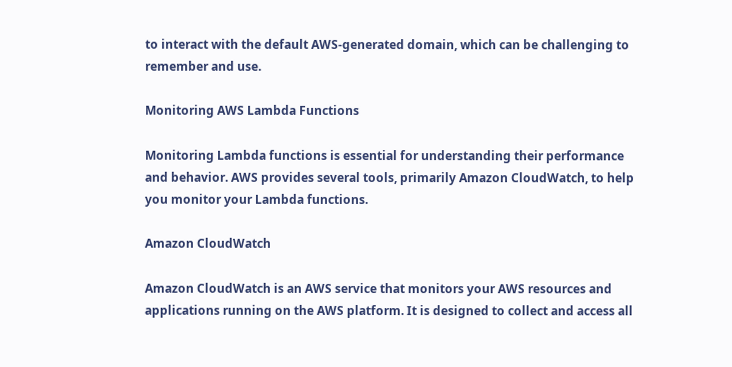to interact with the default AWS-generated domain, which can be challenging to remember and use.

Monitoring AWS Lambda Functions

Monitoring Lambda functions is essential for understanding their performance and behavior. AWS provides several tools, primarily Amazon CloudWatch, to help you monitor your Lambda functions.

Amazon CloudWatch

Amazon CloudWatch is an AWS service that monitors your AWS resources and applications running on the AWS platform. It is designed to collect and access all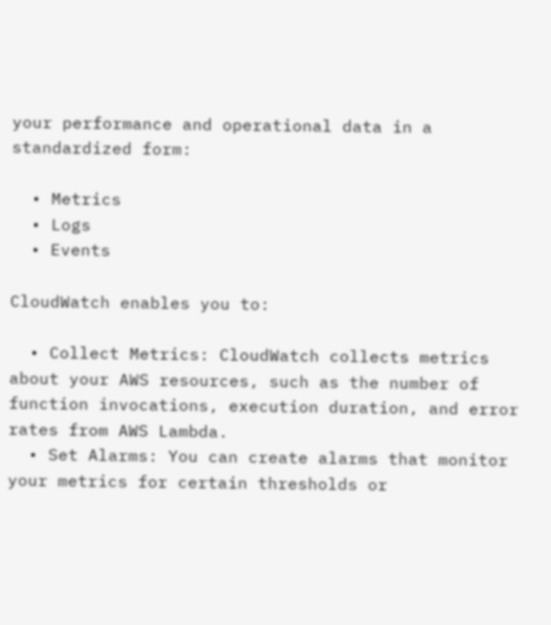your performance and operational data in a standardized form:

  • Metrics
  • Logs
  • Events

CloudWatch enables you to:

  • Collect Metrics: CloudWatch collects metrics about your AWS resources, such as the number of function invocations, execution duration, and error rates from AWS Lambda.
  • Set Alarms: You can create alarms that monitor your metrics for certain thresholds or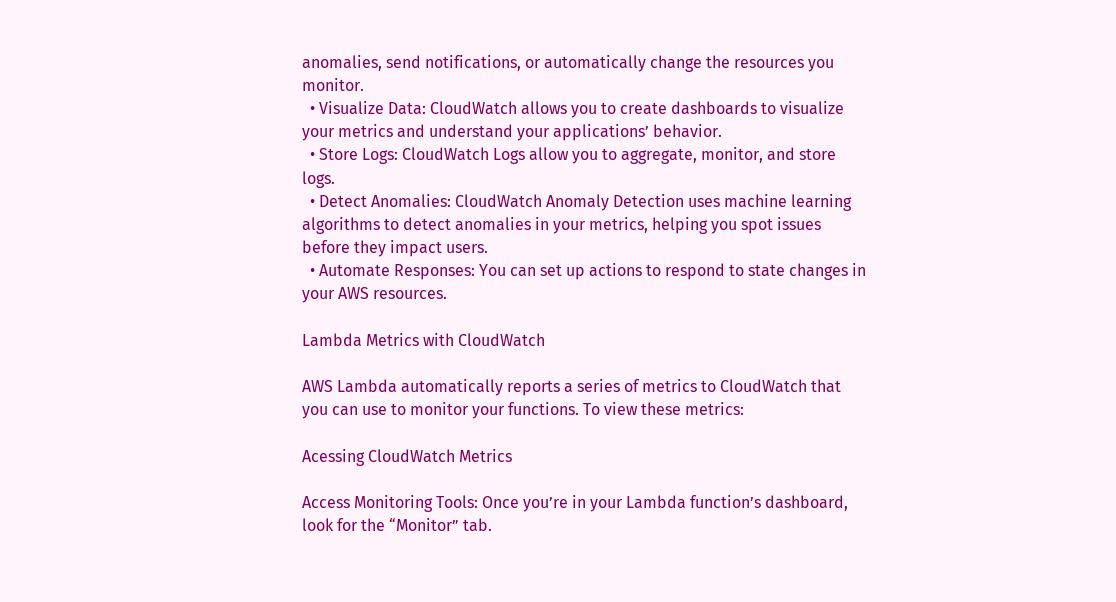anomalies, send notifications, or automatically change the resources you monitor.
  • Visualize Data: CloudWatch allows you to create dashboards to visualize your metrics and understand your applications’ behavior.
  • Store Logs: CloudWatch Logs allow you to aggregate, monitor, and store logs.
  • Detect Anomalies: CloudWatch Anomaly Detection uses machine learning algorithms to detect anomalies in your metrics, helping you spot issues before they impact users.
  • Automate Responses: You can set up actions to respond to state changes in your AWS resources.

Lambda Metrics with CloudWatch

AWS Lambda automatically reports a series of metrics to CloudWatch that you can use to monitor your functions. To view these metrics:

Acessing CloudWatch Metrics

Access Monitoring Tools: Once you’re in your Lambda function’s dashboard, look for the “Monitor” tab.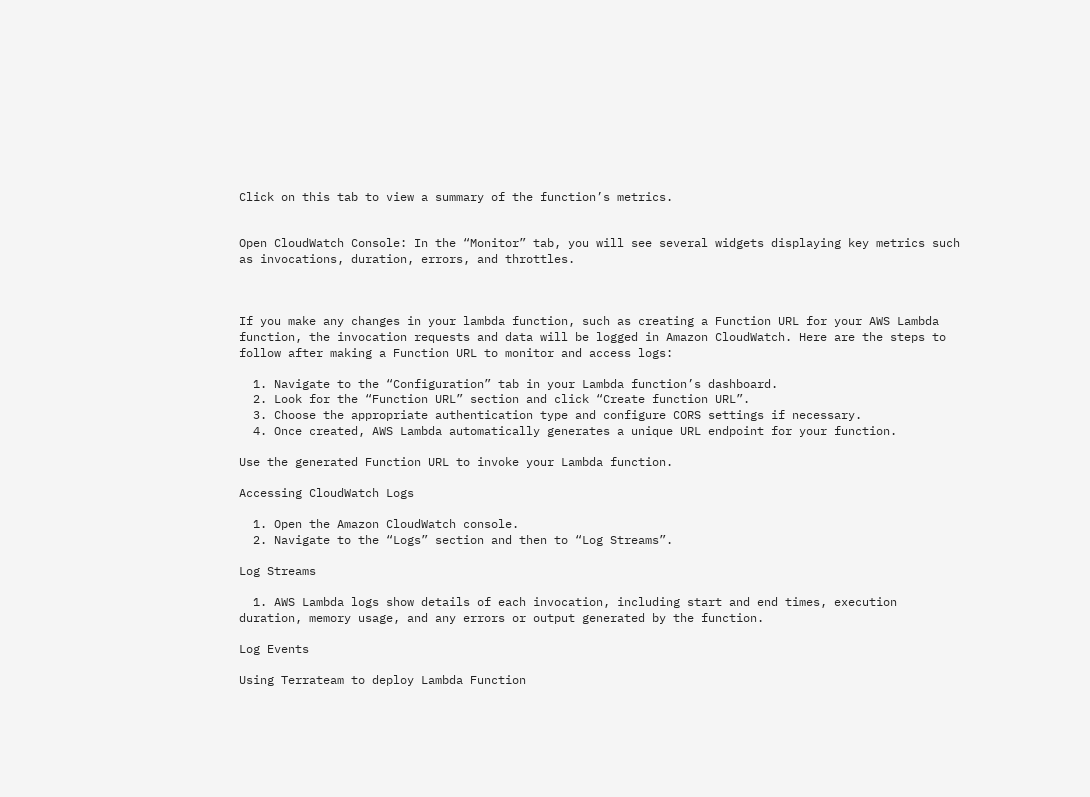Click on this tab to view a summary of the function’s metrics.


Open CloudWatch Console: In the “Monitor” tab, you will see several widgets displaying key metrics such as invocations, duration, errors, and throttles.



If you make any changes in your lambda function, such as creating a Function URL for your AWS Lambda function, the invocation requests and data will be logged in Amazon CloudWatch. Here are the steps to follow after making a Function URL to monitor and access logs:

  1. Navigate to the “Configuration” tab in your Lambda function’s dashboard.
  2. Look for the “Function URL” section and click “Create function URL”.
  3. Choose the appropriate authentication type and configure CORS settings if necessary.
  4. Once created, AWS Lambda automatically generates a unique URL endpoint for your function.

Use the generated Function URL to invoke your Lambda function.

Accessing CloudWatch Logs

  1. Open the Amazon CloudWatch console.
  2. Navigate to the “Logs” section and then to “Log Streams”.

Log Streams

  1. AWS Lambda logs show details of each invocation, including start and end times, execution duration, memory usage, and any errors or output generated by the function.

Log Events

Using Terrateam to deploy Lambda Function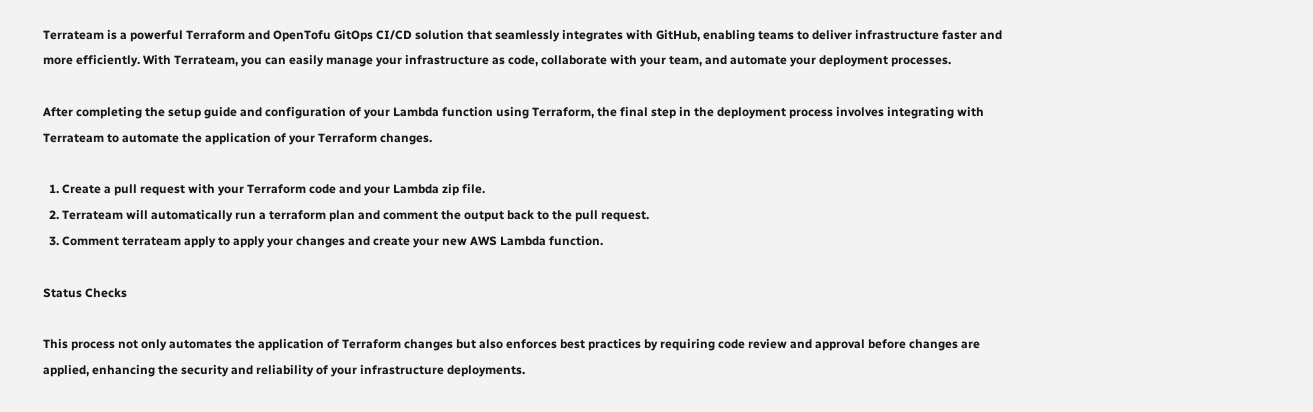Terrateam is a powerful Terraform and OpenTofu GitOps CI/CD solution that seamlessly integrates with GitHub, enabling teams to deliver infrastructure faster and more efficiently. With Terrateam, you can easily manage your infrastructure as code, collaborate with your team, and automate your deployment processes.

After completing the setup guide and configuration of your Lambda function using Terraform, the final step in the deployment process involves integrating with Terrateam to automate the application of your Terraform changes.

  1. Create a pull request with your Terraform code and your Lambda zip file.
  2. Terrateam will automatically run a terraform plan and comment the output back to the pull request.
  3. Comment terrateam apply to apply your changes and create your new AWS Lambda function.

Status Checks

This process not only automates the application of Terraform changes but also enforces best practices by requiring code review and approval before changes are applied, enhancing the security and reliability of your infrastructure deployments.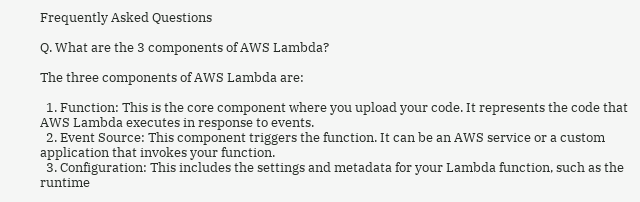Frequently Asked Questions

Q. What are the 3 components of AWS Lambda?

The three components of AWS Lambda are:

  1. Function: This is the core component where you upload your code. It represents the code that AWS Lambda executes in response to events.
  2. Event Source: This component triggers the function. It can be an AWS service or a custom application that invokes your function.
  3. Configuration: This includes the settings and metadata for your Lambda function, such as the runtime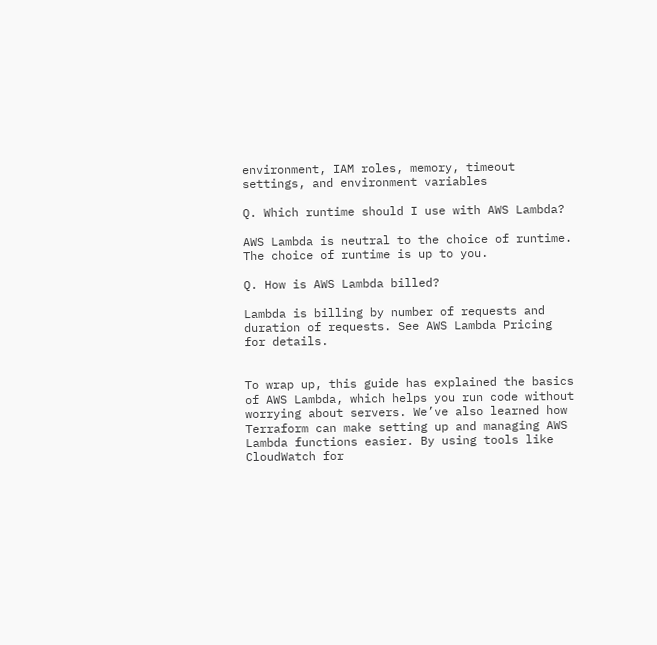environment, IAM roles, memory, timeout settings, and environment variables

Q. Which runtime should I use with AWS Lambda?

AWS Lambda is neutral to the choice of runtime. The choice of runtime is up to you.

Q. How is AWS Lambda billed?

Lambda is billing by number of requests and duration of requests. See AWS Lambda Pricing for details.


To wrap up, this guide has explained the basics of AWS Lambda, which helps you run code without worrying about servers. We’ve also learned how Terraform can make setting up and managing AWS Lambda functions easier. By using tools like CloudWatch for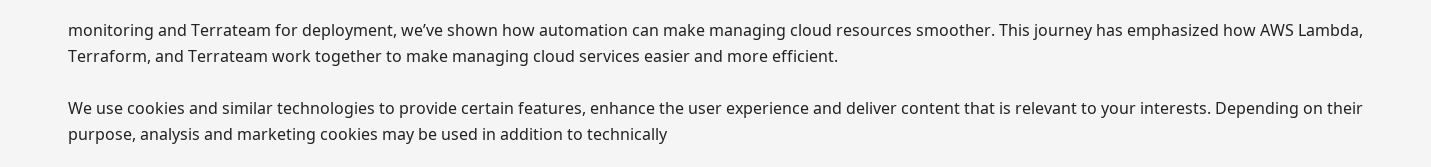monitoring and Terrateam for deployment, we’ve shown how automation can make managing cloud resources smoother. This journey has emphasized how AWS Lambda, Terraform, and Terrateam work together to make managing cloud services easier and more efficient.

We use cookies and similar technologies to provide certain features, enhance the user experience and deliver content that is relevant to your interests. Depending on their purpose, analysis and marketing cookies may be used in addition to technically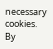necessary cookies. By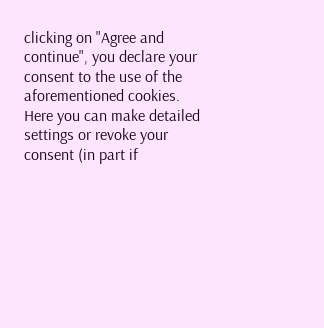clicking on "Agree and continue", you declare your consent to the use of the aforementioned cookies. Here you can make detailed settings or revoke your consent (in part if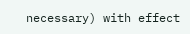necessary) with effect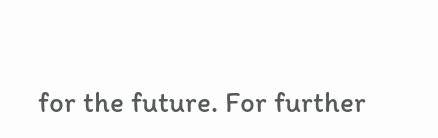for the future. For further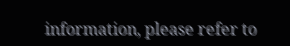information, please refer to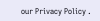our Privacy Policy .